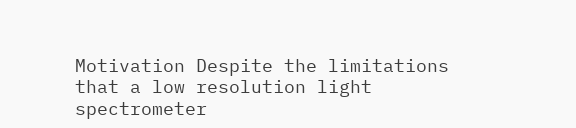Motivation Despite the limitations that a low resolution light spectrometer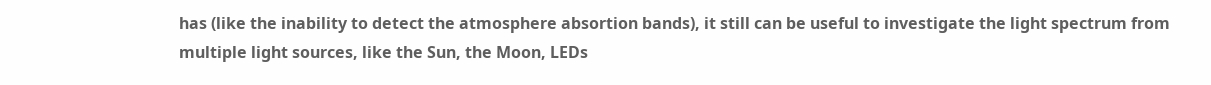has (like the inability to detect the atmosphere absortion bands), it still can be useful to investigate the light spectrum from multiple light sources, like the Sun, the Moon, LEDs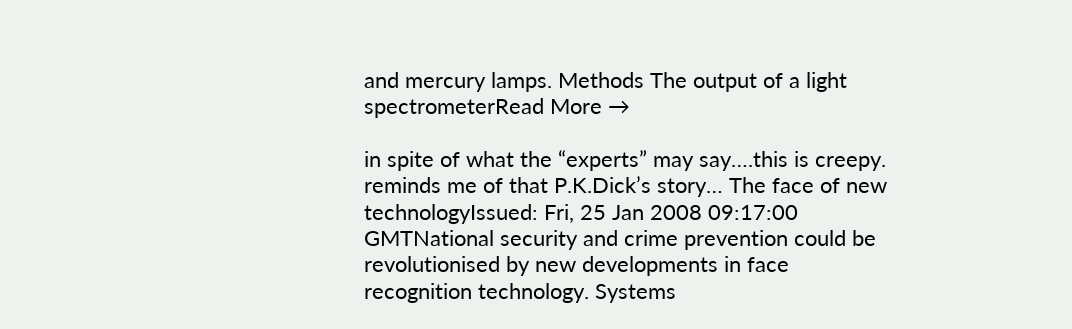and mercury lamps. Methods The output of a light spectrometerRead More →

in spite of what the “experts” may say….this is creepy. reminds me of that P.K.Dick’s story… The face of new technologyIssued: Fri, 25 Jan 2008 09:17:00 GMTNational security and crime prevention could be revolutionised by new developments in face recognition technology. Systems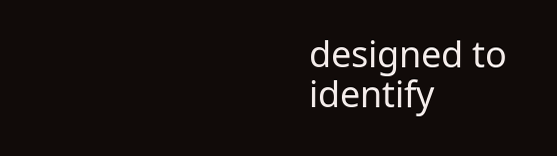designed to identify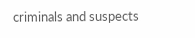criminals and suspects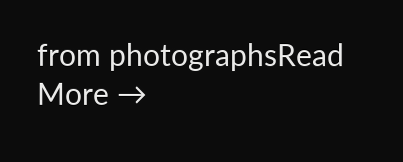from photographsRead More →